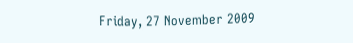Friday, 27 November 2009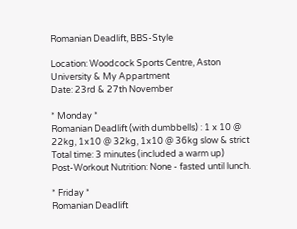Romanian Deadlift, BBS-Style

Location: Woodcock Sports Centre, Aston University & My Appartment
Date: 23rd & 27th November

* Monday *
Romanian Deadlift (with dumbbells) : 1 x 10 @ 22kg, 1x10 @ 32kg, 1x10 @ 36kg slow & strict
Total time: 3 minutes (included a warm up)
Post-Workout Nutrition: None - fasted until lunch.

* Friday *
Romanian Deadlift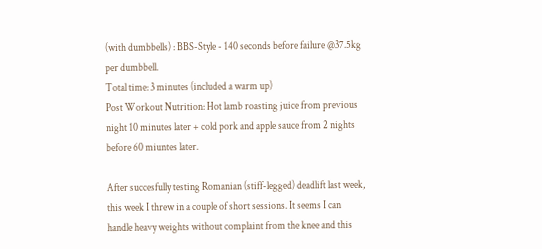(with dumbbells) : BBS-Style - 140 seconds before failure @37.5kg per dumbbell.
Total time: 3 minutes (included a warm up)
Post Workout Nutrition: Hot lamb roasting juice from previous night 10 minutes later + cold pork and apple sauce from 2 nights before 60 miuntes later.

After succesfully testing Romanian (stiff-legged) deadlift last week, this week I threw in a couple of short sessions. It seems I can handle heavy weights without complaint from the knee and this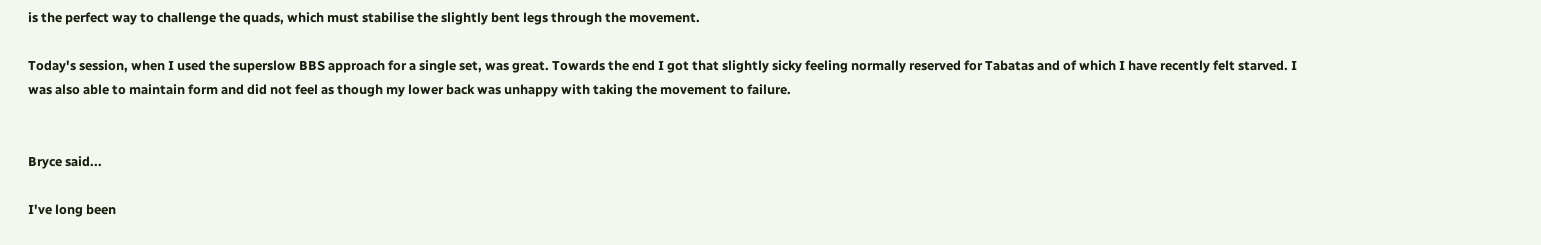is the perfect way to challenge the quads, which must stabilise the slightly bent legs through the movement.

Today's session, when I used the superslow BBS approach for a single set, was great. Towards the end I got that slightly sicky feeling normally reserved for Tabatas and of which I have recently felt starved. I was also able to maintain form and did not feel as though my lower back was unhappy with taking the movement to failure.


Bryce said...

I've long been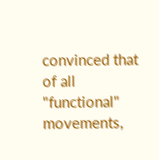convinced that of all "functional" movements,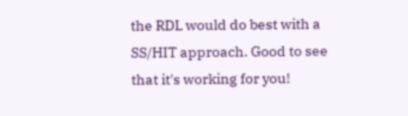the RDL would do best with a SS/HIT approach. Good to see that it's working for you!